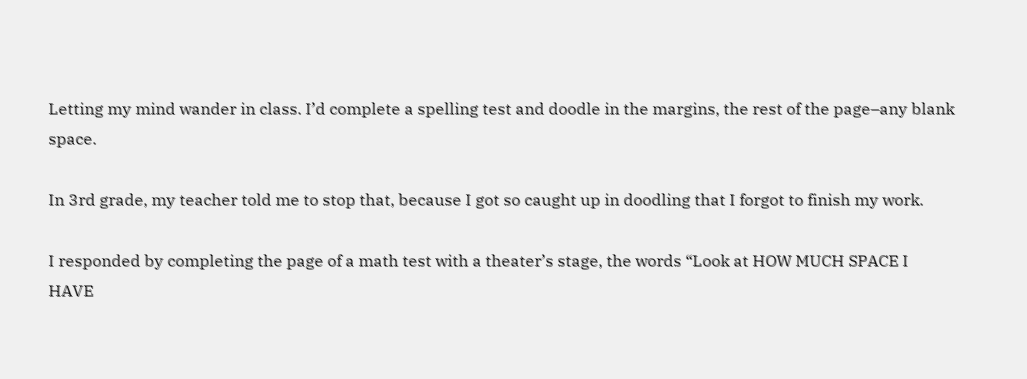Letting my mind wander in class. I’d complete a spelling test and doodle in the margins, the rest of the page–any blank space.

In 3rd grade, my teacher told me to stop that, because I got so caught up in doodling that I forgot to finish my work.

I responded by completing the page of a math test with a theater’s stage, the words “Look at HOW MUCH SPACE I HAVE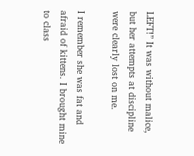LEFT!” It was without malice, but her attempts at discipline were clearly lost on me.

I remember she was fat and afraid of kittens. I brought mine to class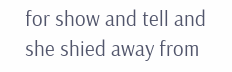for show and tell and she shied away from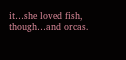it…she loved fish, though…and orcas.